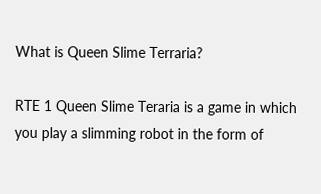What is Queen Slime Terraria?

RTE 1 Queen Slime Teraria is a game in which you play a slimming robot in the form of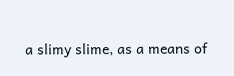a slimy slime, as a means of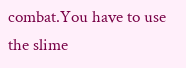combat.You have to use the slime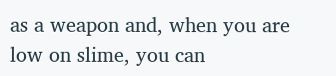as a weapon and, when you are low on slime, you can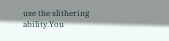use the slithering ability.You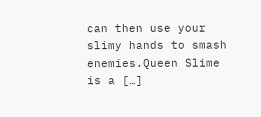can then use your slimy hands to smash enemies.Queen Slime is a […]